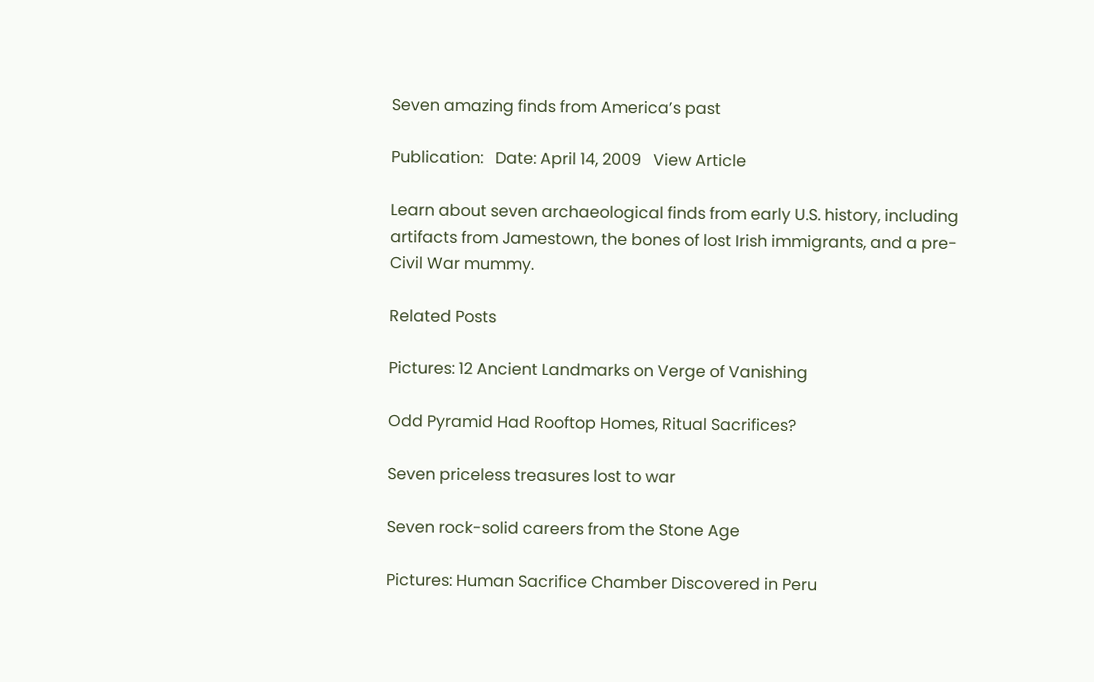Seven amazing finds from America’s past

Publication:   Date: April 14, 2009   View Article

Learn about seven archaeological finds from early U.S. history, including artifacts from Jamestown, the bones of lost Irish immigrants, and a pre-Civil War mummy.

Related Posts

Pictures: 12 Ancient Landmarks on Verge of Vanishing

Odd Pyramid Had Rooftop Homes, Ritual Sacrifices?

Seven priceless treasures lost to war

Seven rock-solid careers from the Stone Age

Pictures: Human Sacrifice Chamber Discovered in Peru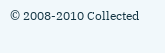© 2008-2010 Collected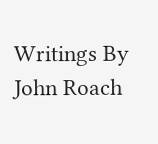Writings By John Roach